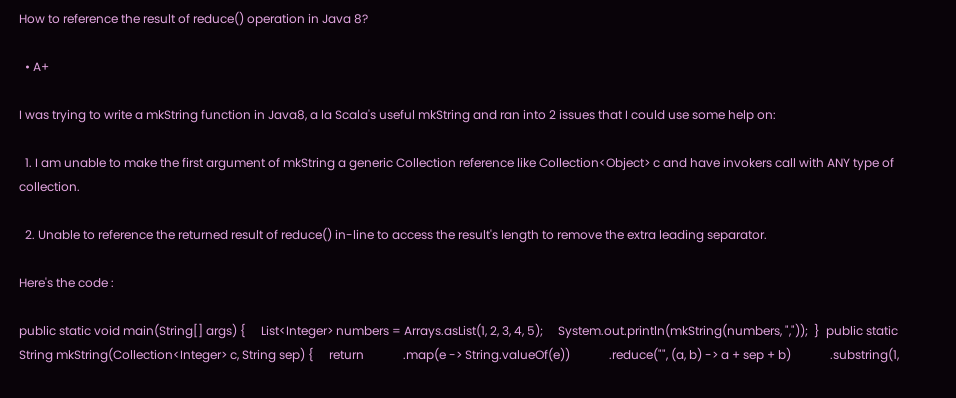How to reference the result of reduce() operation in Java 8?

  • A+

I was trying to write a mkString function in Java8, a la Scala's useful mkString and ran into 2 issues that I could use some help on:

  1. I am unable to make the first argument of mkString a generic Collection reference like Collection<Object> c and have invokers call with ANY type of collection.

  2. Unable to reference the returned result of reduce() in-line to access the result's length to remove the extra leading separator.

Here's the code :

public static void main(String[] args) {     List<Integer> numbers = Arrays.asList(1, 2, 3, 4, 5);     System.out.println(mkString(numbers, ","));  }  public static String mkString(Collection<Integer> c, String sep) {     return             .map(e -> String.valueOf(e))             .reduce("", (a, b) -> a + sep + b)             .substring(1,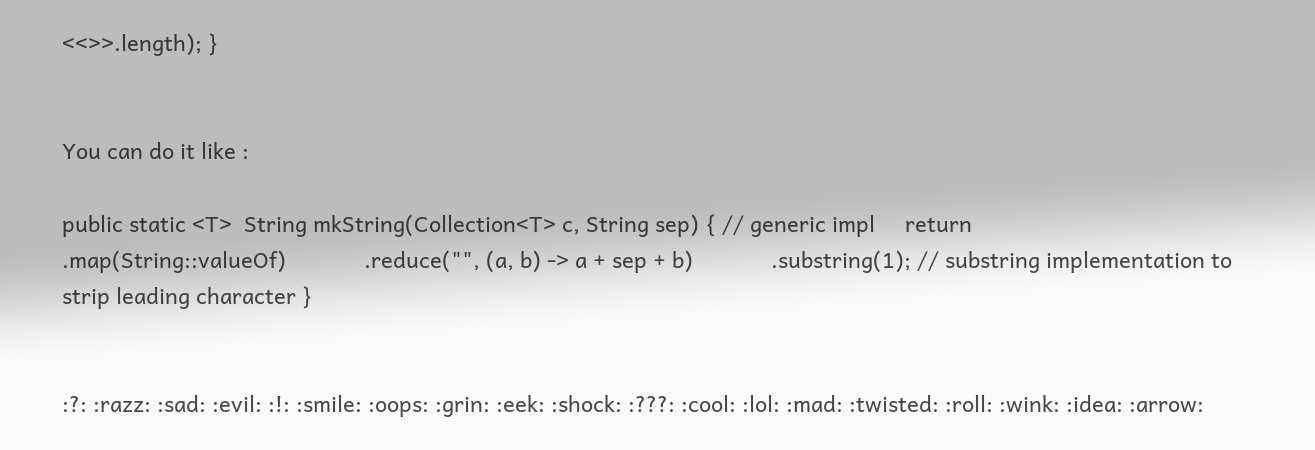<<>>.length); }


You can do it like :

public static <T>  String mkString(Collection<T> c, String sep) { // generic impl     return             .map(String::valueOf)             .reduce("", (a, b) -> a + sep + b)             .substring(1); // substring implementation to strip leading character }


:?: :razz: :sad: :evil: :!: :smile: :oops: :grin: :eek: :shock: :???: :cool: :lol: :mad: :twisted: :roll: :wink: :idea: :arrow: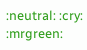:neutral: :cry: :mrgreen: